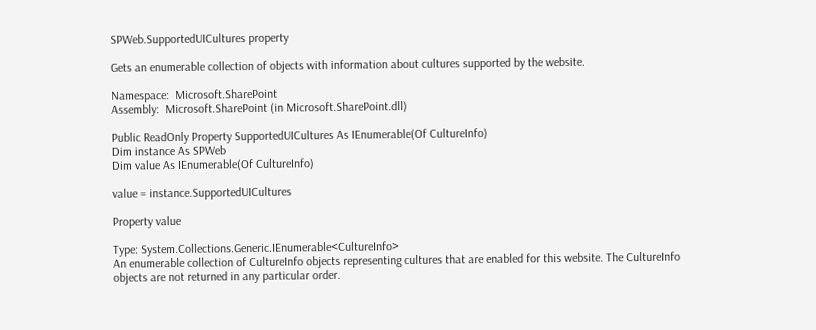SPWeb.SupportedUICultures property

Gets an enumerable collection of objects with information about cultures supported by the website.

Namespace:  Microsoft.SharePoint
Assembly:  Microsoft.SharePoint (in Microsoft.SharePoint.dll)

Public ReadOnly Property SupportedUICultures As IEnumerable(Of CultureInfo)
Dim instance As SPWeb
Dim value As IEnumerable(Of CultureInfo)

value = instance.SupportedUICultures

Property value

Type: System.Collections.Generic.IEnumerable<CultureInfo>
An enumerable collection of CultureInfo objects representing cultures that are enabled for this website. The CultureInfo objects are not returned in any particular order.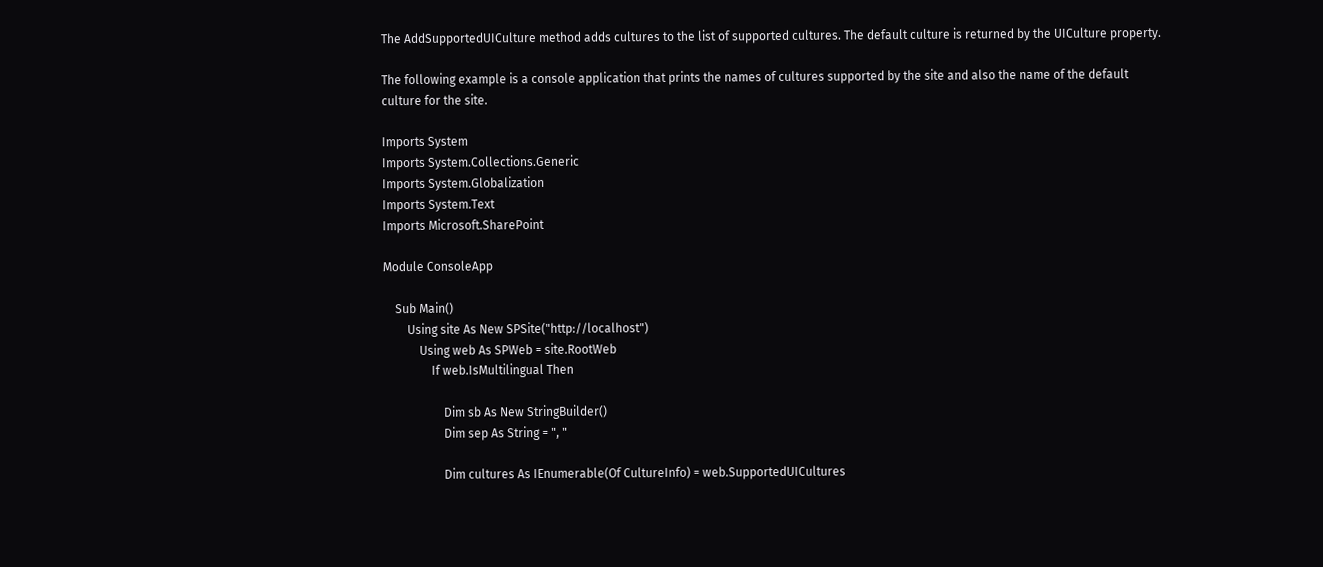The AddSupportedUICulture method adds cultures to the list of supported cultures. The default culture is returned by the UICulture property.

The following example is a console application that prints the names of cultures supported by the site and also the name of the default culture for the site.

Imports System
Imports System.Collections.Generic
Imports System.Globalization
Imports System.Text
Imports Microsoft.SharePoint

Module ConsoleApp

    Sub Main()
        Using site As New SPSite("http://localhost")
            Using web As SPWeb = site.RootWeb
                If web.IsMultilingual Then

                    Dim sb As New StringBuilder()
                    Dim sep As String = ", "

                    Dim cultures As IEnumerable(Of CultureInfo) = web.SupportedUICultures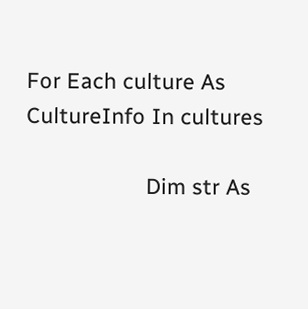For Each culture As CultureInfo In cultures

                    Dim str As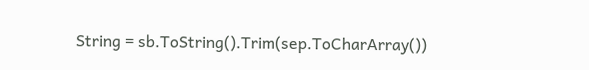String = sb.ToString().Trim(sep.ToCharArray())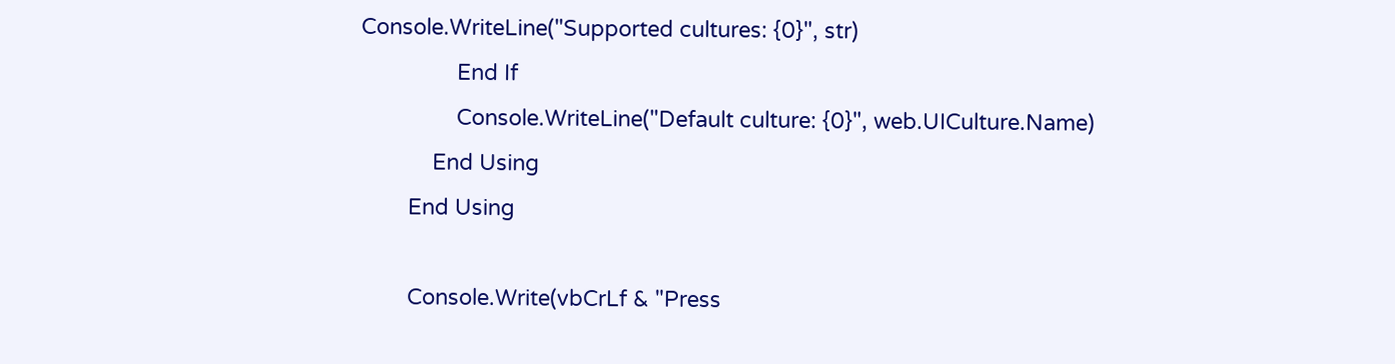Console.WriteLine("Supported cultures: {0}", str)
                End If
                Console.WriteLine("Default culture: {0}", web.UICulture.Name)
            End Using
        End Using

        Console.Write(vbCrLf & "Press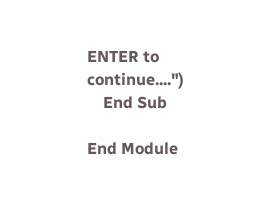ENTER to continue....")
    End Sub

End Module